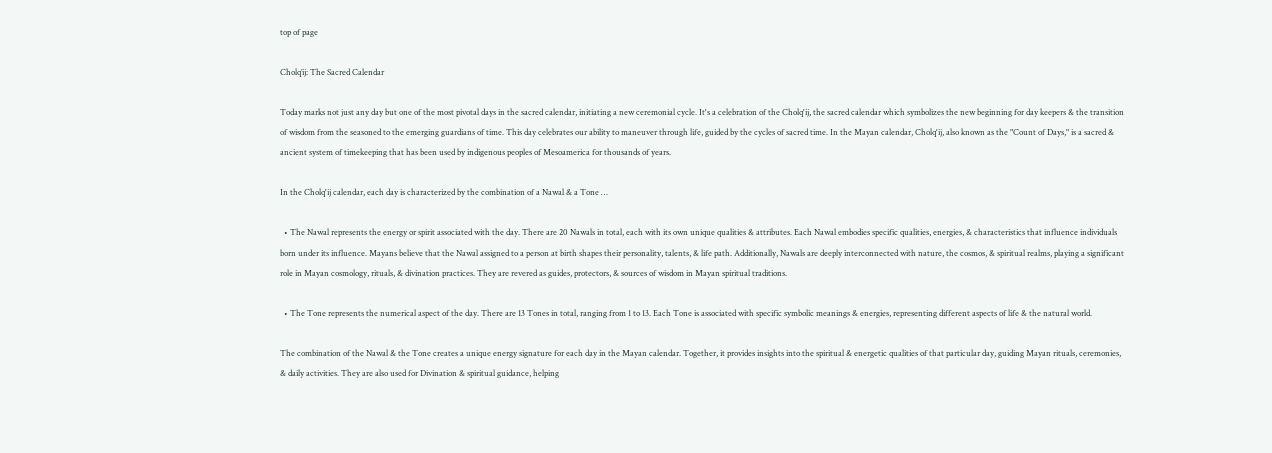top of page

Cholq’ij: The Sacred Calendar

Today marks not just any day but one of the most pivotal days in the sacred calendar, initiating a new ceremonial cycle. It's a celebration of the Cholq'ij, the sacred calendar which symbolizes the new beginning for day keepers & the transition of wisdom from the seasoned to the emerging guardians of time. This day celebrates our ability to maneuver through life, guided by the cycles of sacred time. In the Mayan calendar, Cholq'ij, also known as the "Count of Days," is a sacred & ancient system of timekeeping that has been used by indigenous peoples of Mesoamerica for thousands of years.

In the Cholq'ij calendar, each day is characterized by the combination of a Nawal & a Tone …

  • The Nawal represents the energy or spirit associated with the day. There are 20 Nawals in total, each with its own unique qualities & attributes. Each Nawal embodies specific qualities, energies, & characteristics that influence individuals born under its influence. Mayans believe that the Nawal assigned to a person at birth shapes their personality, talents, & life path. Additionally, Nawals are deeply interconnected with nature, the cosmos, & spiritual realms, playing a significant role in Mayan cosmology, rituals, & divination practices. They are revered as guides, protectors, & sources of wisdom in Mayan spiritual traditions.

  • The Tone represents the numerical aspect of the day. There are 13 Tones in total, ranging from 1 to 13. Each Tone is associated with specific symbolic meanings & energies, representing different aspects of life & the natural world.

The combination of the Nawal & the Tone creates a unique energy signature for each day in the Mayan calendar. Together, it provides insights into the spiritual & energetic qualities of that particular day, guiding Mayan rituals, ceremonies, & daily activities. They are also used for Divination & spiritual guidance, helping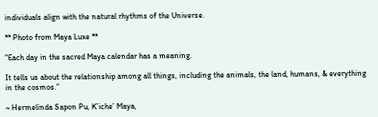individuals align with the natural rhythms of the Universe.

** Photo from Maya Luxe **

“Each day in the sacred Maya calendar has a meaning.

It tells us about the relationship among all things, including the animals, the land, humans, & everything in the cosmos.”

~ Hermelinda Sapon Pu, K’iche’ Maya,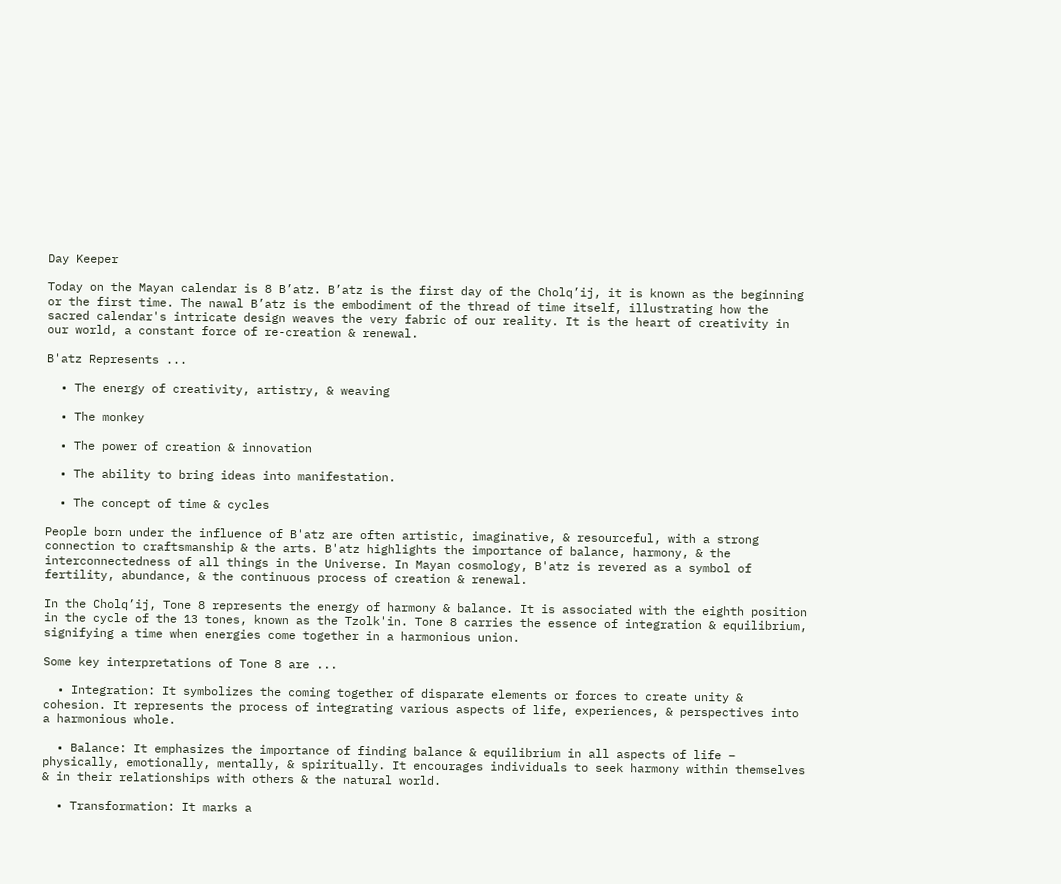Day Keeper

Today on the Mayan calendar is 8 B’atz. B’atz is the first day of the Cholq’ij, it is known as the beginning or the first time. The nawal B’atz is the embodiment of the thread of time itself, illustrating how the sacred calendar's intricate design weaves the very fabric of our reality. It is the heart of creativity in our world, a constant force of re-creation & renewal.

B'atz Represents ...

  • The energy of creativity, artistry, & weaving

  • The monkey

  • The power of creation & innovation

  • The ability to bring ideas into manifestation.

  • The concept of time & cycles

People born under the influence of B'atz are often artistic, imaginative, & resourceful, with a strong connection to craftsmanship & the arts. B'atz highlights the importance of balance, harmony, & the interconnectedness of all things in the Universe. In Mayan cosmology, B'atz is revered as a symbol of fertility, abundance, & the continuous process of creation & renewal.

In the Cholq’ij, Tone 8 represents the energy of harmony & balance. It is associated with the eighth position in the cycle of the 13 tones, known as the Tzolk'in. Tone 8 carries the essence of integration & equilibrium, signifying a time when energies come together in a harmonious union.

Some key interpretations of Tone 8 are ...

  • Integration: It symbolizes the coming together of disparate elements or forces to create unity & cohesion. It represents the process of integrating various aspects of life, experiences, & perspectives into a harmonious whole.

  • Balance: It emphasizes the importance of finding balance & equilibrium in all aspects of life – physically, emotionally, mentally, & spiritually. It encourages individuals to seek harmony within themselves & in their relationships with others & the natural world.

  • Transformation: It marks a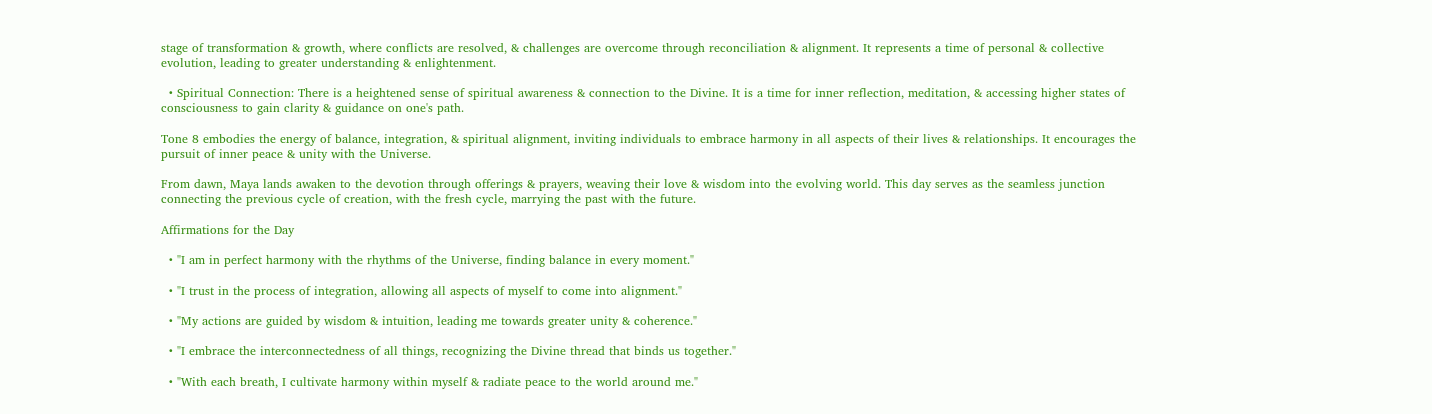stage of transformation & growth, where conflicts are resolved, & challenges are overcome through reconciliation & alignment. It represents a time of personal & collective evolution, leading to greater understanding & enlightenment.

  • Spiritual Connection: There is a heightened sense of spiritual awareness & connection to the Divine. It is a time for inner reflection, meditation, & accessing higher states of consciousness to gain clarity & guidance on one's path.

Tone 8 embodies the energy of balance, integration, & spiritual alignment, inviting individuals to embrace harmony in all aspects of their lives & relationships. It encourages the pursuit of inner peace & unity with the Universe.

From dawn, Maya lands awaken to the devotion through offerings & prayers, weaving their love & wisdom into the evolving world. This day serves as the seamless junction connecting the previous cycle of creation, with the fresh cycle, marrying the past with the future.

Affirmations for the Day

  • "I am in perfect harmony with the rhythms of the Universe, finding balance in every moment."

  • "I trust in the process of integration, allowing all aspects of myself to come into alignment."

  • "My actions are guided by wisdom & intuition, leading me towards greater unity & coherence."

  • "I embrace the interconnectedness of all things, recognizing the Divine thread that binds us together."

  • "With each breath, I cultivate harmony within myself & radiate peace to the world around me."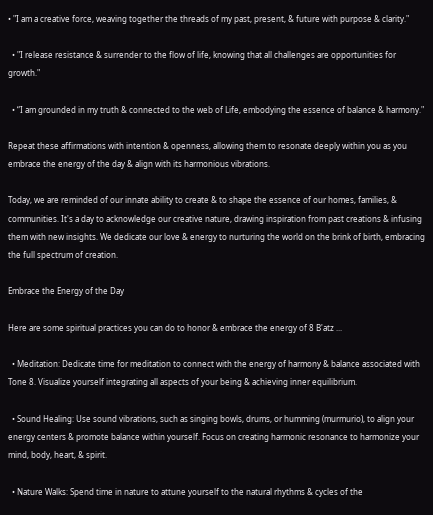• "I am a creative force, weaving together the threads of my past, present, & future with purpose & clarity."

  • "I release resistance & surrender to the flow of life, knowing that all challenges are opportunities for growth."

  • “I am grounded in my truth & connected to the web of Life, embodying the essence of balance & harmony."

Repeat these affirmations with intention & openness, allowing them to resonate deeply within you as you embrace the energy of the day & align with its harmonious vibrations.

Today, we are reminded of our innate ability to create & to shape the essence of our homes, families, & communities. It's a day to acknowledge our creative nature, drawing inspiration from past creations & infusing them with new insights. We dedicate our love & energy to nurturing the world on the brink of birth, embracing the full spectrum of creation.

Embrace the Energy of the Day

Here are some spiritual practices you can do to honor & embrace the energy of 8 B'atz ...

  • Meditation: Dedicate time for meditation to connect with the energy of harmony & balance associated with Tone 8. Visualize yourself integrating all aspects of your being & achieving inner equilibrium.

  • Sound Healing: Use sound vibrations, such as singing bowls, drums, or humming (murmurio), to align your energy centers & promote balance within yourself. Focus on creating harmonic resonance to harmonize your mind, body, heart, & spirit.

  • Nature Walks: Spend time in nature to attune yourself to the natural rhythms & cycles of the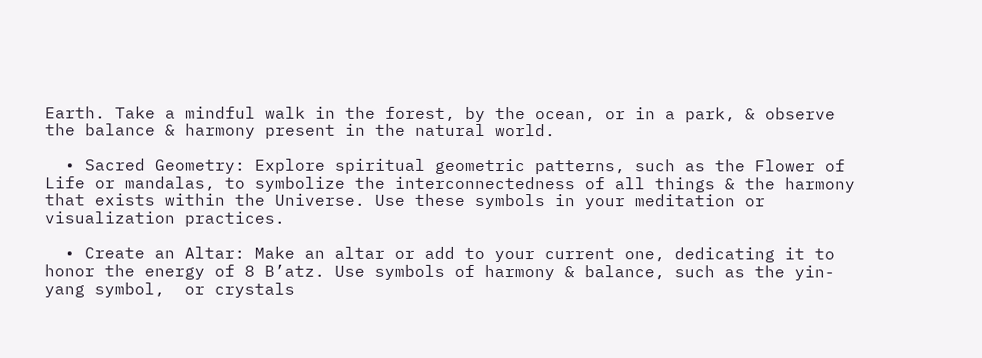Earth. Take a mindful walk in the forest, by the ocean, or in a park, & observe the balance & harmony present in the natural world.

  • Sacred Geometry: Explore spiritual geometric patterns, such as the Flower of Life or mandalas, to symbolize the interconnectedness of all things & the harmony that exists within the Universe. Use these symbols in your meditation or visualization practices.

  • Create an Altar: Make an altar or add to your current one, dedicating it to honor the energy of 8 B’atz. Use symbols of harmony & balance, such as the yin-yang symbol,  or crystals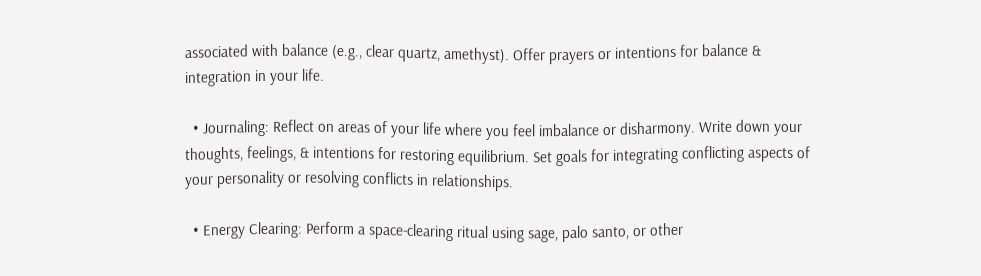associated with balance (e.g., clear quartz, amethyst). Offer prayers or intentions for balance & integration in your life.

  • Journaling: Reflect on areas of your life where you feel imbalance or disharmony. Write down your thoughts, feelings, & intentions for restoring equilibrium. Set goals for integrating conflicting aspects of your personality or resolving conflicts in relationships.

  • Energy Clearing: Perform a space-clearing ritual using sage, palo santo, or other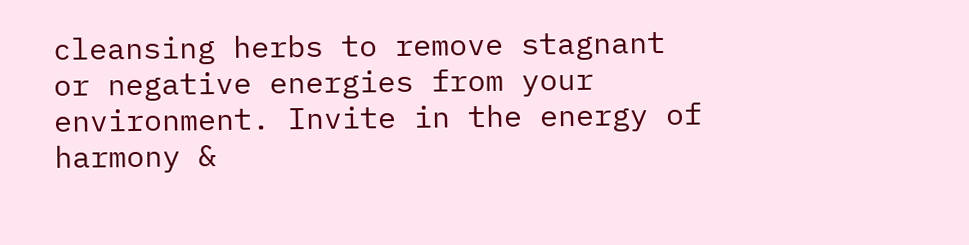cleansing herbs to remove stagnant or negative energies from your environment. Invite in the energy of harmony &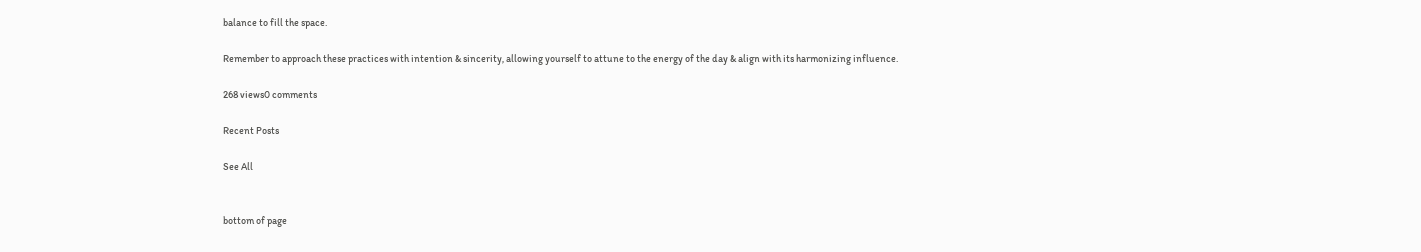balance to fill the space.

Remember to approach these practices with intention & sincerity, allowing yourself to attune to the energy of the day & align with its harmonizing influence.

268 views0 comments

Recent Posts

See All


bottom of page